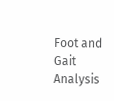Foot and Gait Analysis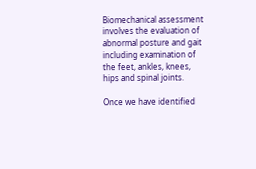Biomechanical assessment involves the evaluation of abnormal posture and gait including examination of the feet, ankles, knees, hips and spinal joints.

Once we have identified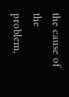the cause of the problem,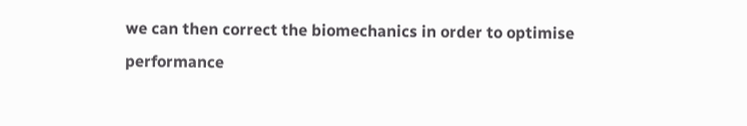we can then correct the biomechanics in order to optimise performance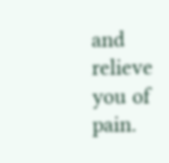and relieve you of pain.